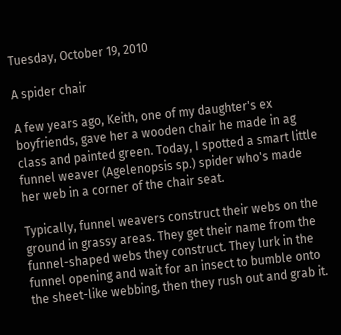Tuesday, October 19, 2010

A spider chair

A few years ago, Keith, one of my daughter's ex boyfriends, gave her a wooden chair he made in ag class and painted green. Today, I spotted a smart little funnel weaver (Agelenopsis sp.) spider who's made her web in a corner of the chair seat.

Typically, funnel weavers construct their webs on the ground in grassy areas. They get their name from the funnel-shaped webs they construct. They lurk in the funnel opening and wait for an insect to bumble onto the sheet-like webbing, then they rush out and grab it.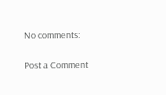No comments:

Post a Comment